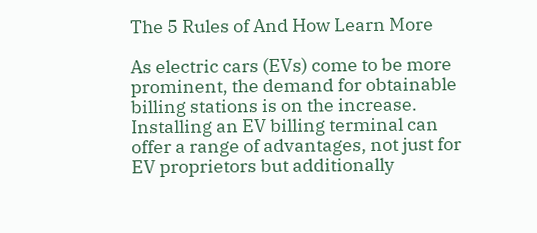The 5 Rules of And How Learn More

As electric cars (EVs) come to be more prominent, the demand for obtainable billing stations is on the increase. Installing an EV billing terminal can offer a range of advantages, not just for EV proprietors but additionally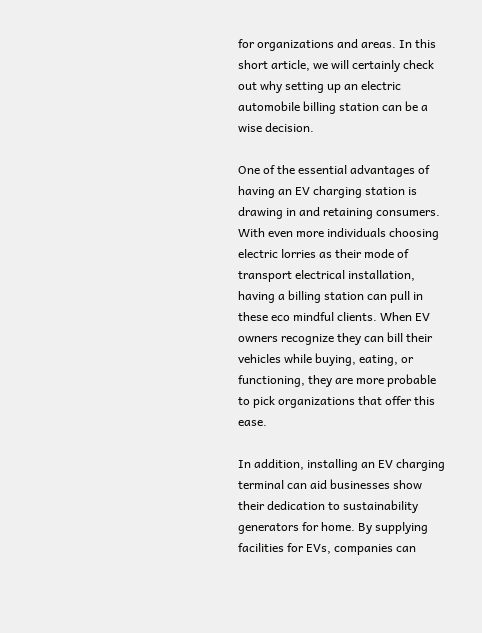for organizations and areas. In this short article, we will certainly check out why setting up an electric automobile billing station can be a wise decision.

One of the essential advantages of having an EV charging station is drawing in and retaining consumers. With even more individuals choosing electric lorries as their mode of transport electrical installation, having a billing station can pull in these eco mindful clients. When EV owners recognize they can bill their vehicles while buying, eating, or functioning, they are more probable to pick organizations that offer this ease.

In addition, installing an EV charging terminal can aid businesses show their dedication to sustainability generators for home. By supplying facilities for EVs, companies can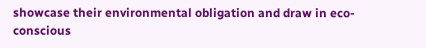showcase their environmental obligation and draw in eco-conscious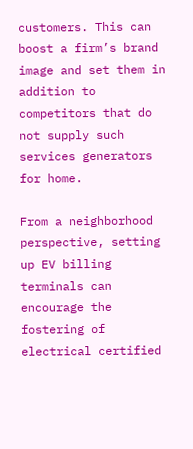customers. This can boost a firm’s brand image and set them in addition to competitors that do not supply such services generators for home.

From a neighborhood perspective, setting up EV billing terminals can encourage the fostering of electrical certified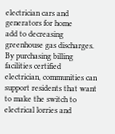electrician cars and generators for home
add to decreasing greenhouse gas discharges. By purchasing billing facilities certified electrician, communities can support residents that want to make the switch to electrical lorries and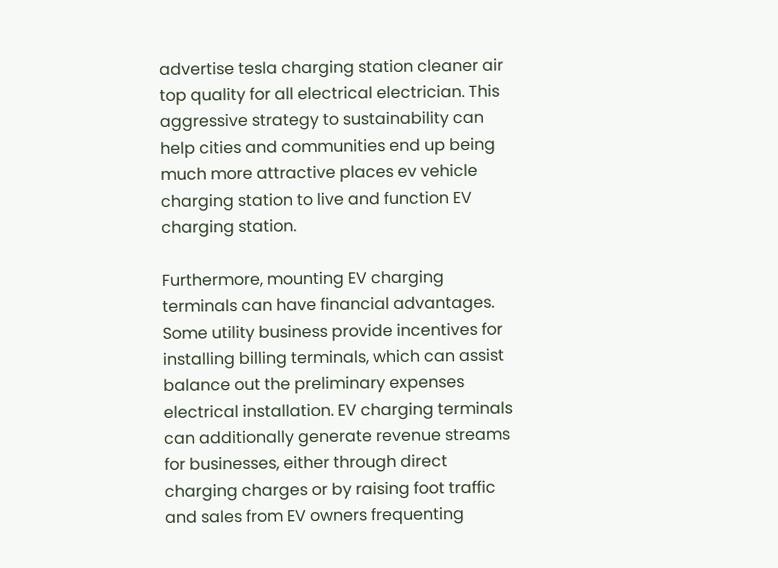advertise tesla charging station cleaner air top quality for all electrical electrician. This aggressive strategy to sustainability can help cities and communities end up being much more attractive places ev vehicle charging station to live and function EV charging station.

Furthermore, mounting EV charging terminals can have financial advantages. Some utility business provide incentives for installing billing terminals, which can assist balance out the preliminary expenses electrical installation. EV charging terminals can additionally generate revenue streams for businesses, either through direct charging charges or by raising foot traffic and sales from EV owners frequenting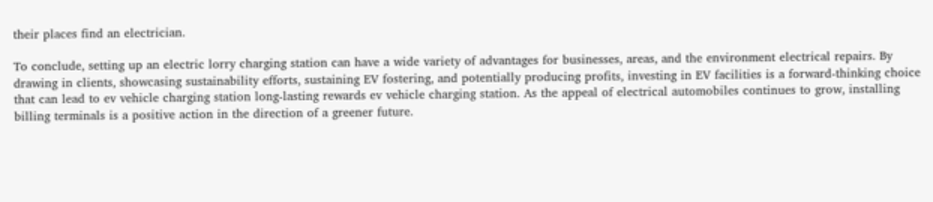their places find an electrician.

To conclude, setting up an electric lorry charging station can have a wide variety of advantages for businesses, areas, and the environment electrical repairs. By drawing in clients, showcasing sustainability efforts, sustaining EV fostering, and potentially producing profits, investing in EV facilities is a forward-thinking choice that can lead to ev vehicle charging station long-lasting rewards ev vehicle charging station. As the appeal of electrical automobiles continues to grow, installing billing terminals is a positive action in the direction of a greener future.